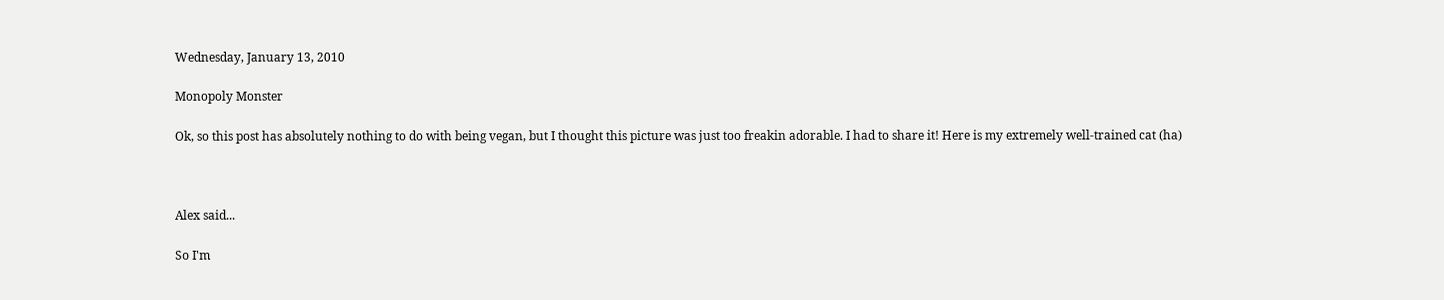Wednesday, January 13, 2010

Monopoly Monster

Ok, so this post has absolutely nothing to do with being vegan, but I thought this picture was just too freakin adorable. I had to share it! Here is my extremely well-trained cat (ha)



Alex said...

So I'm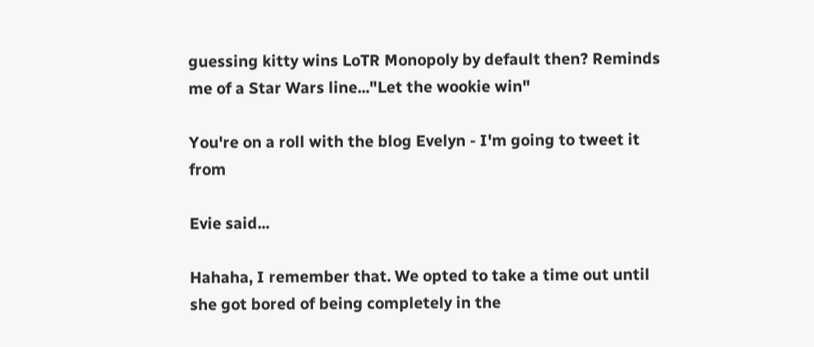guessing kitty wins LoTR Monopoly by default then? Reminds me of a Star Wars line..."Let the wookie win"

You're on a roll with the blog Evelyn - I'm going to tweet it from

Evie said...

Hahaha, I remember that. We opted to take a time out until she got bored of being completely in the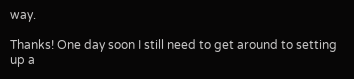way.

Thanks! One day soon I still need to get around to setting up a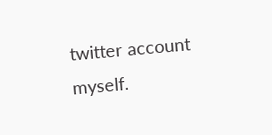twitter account myself.